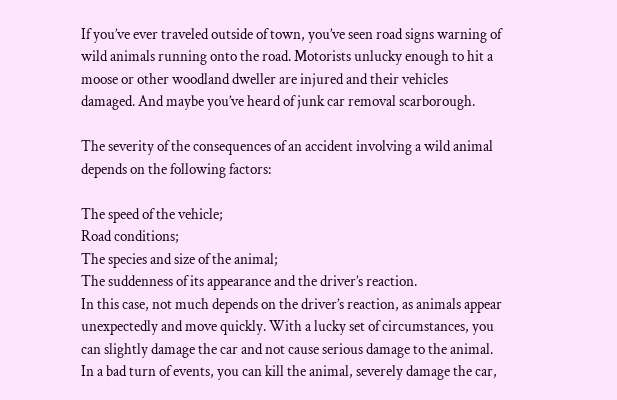If you’ve ever traveled outside of town, you’ve seen road signs warning of wild animals running onto the road. Motorists unlucky enough to hit a moose or other woodland dweller are injured and their vehicles damaged. And maybe you’ve heard of junk car removal scarborough.

The severity of the consequences of an accident involving a wild animal depends on the following factors:

The speed of the vehicle;
Road conditions;
The species and size of the animal;
The suddenness of its appearance and the driver’s reaction.
In this case, not much depends on the driver’s reaction, as animals appear unexpectedly and move quickly. With a lucky set of circumstances, you can slightly damage the car and not cause serious damage to the animal. In a bad turn of events, you can kill the animal, severely damage the car,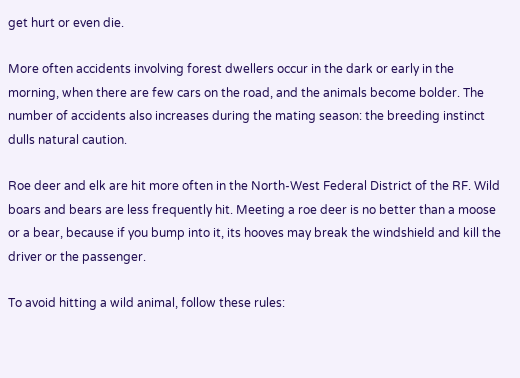get hurt or even die.

More often accidents involving forest dwellers occur in the dark or early in the morning, when there are few cars on the road, and the animals become bolder. The number of accidents also increases during the mating season: the breeding instinct dulls natural caution.

Roe deer and elk are hit more often in the North-West Federal District of the RF. Wild boars and bears are less frequently hit. Meeting a roe deer is no better than a moose or a bear, because if you bump into it, its hooves may break the windshield and kill the driver or the passenger.

To avoid hitting a wild animal, follow these rules: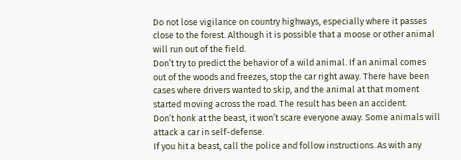Do not lose vigilance on country highways, especially where it passes close to the forest. Although it is possible that a moose or other animal will run out of the field.
Don’t try to predict the behavior of a wild animal. If an animal comes out of the woods and freezes, stop the car right away. There have been cases where drivers wanted to skip, and the animal at that moment started moving across the road. The result has been an accident.
Don’t honk at the beast, it won’t scare everyone away. Some animals will attack a car in self-defense.
If you hit a beast, call the police and follow instructions. As with any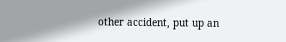other accident, put up an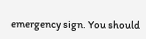emergency sign. You should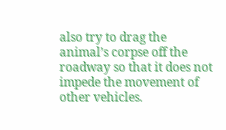also try to drag the animal’s corpse off the roadway so that it does not impede the movement of other vehicles.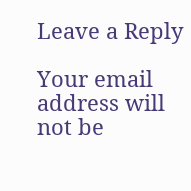Leave a Reply

Your email address will not be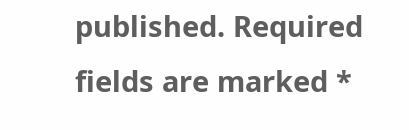published. Required fields are marked *